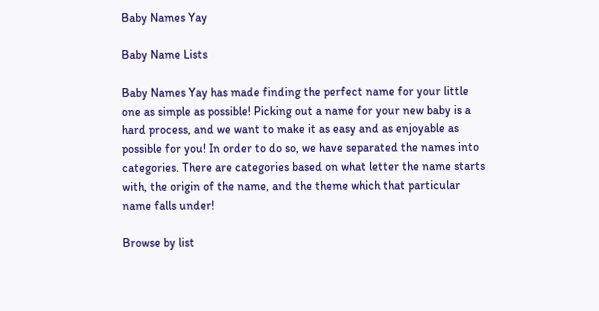Baby Names Yay

Baby Name Lists

Baby Names Yay has made finding the perfect name for your little one as simple as possible! Picking out a name for your new baby is a hard process, and we want to make it as easy and as enjoyable as possible for you! In order to do so, we have separated the names into categories. There are categories based on what letter the name starts with, the origin of the name, and the theme which that particular name falls under!

Browse by list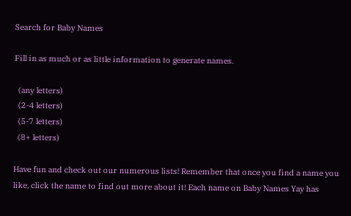Search for Baby Names

Fill in as much or as little information to generate names.

  (any letters)
  (2-4 letters)
  (5-7 letters)
  (8+ letters)

Have fun and check out our numerous lists! Remember that once you find a name you like, click the name to find out more about it! Each name on Baby Names Yay has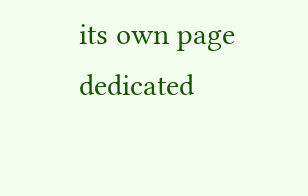its own page dedicated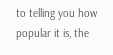to telling you how popular it is, the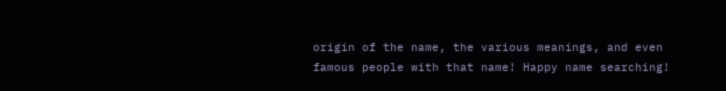origin of the name, the various meanings, and even famous people with that name! Happy name searching!